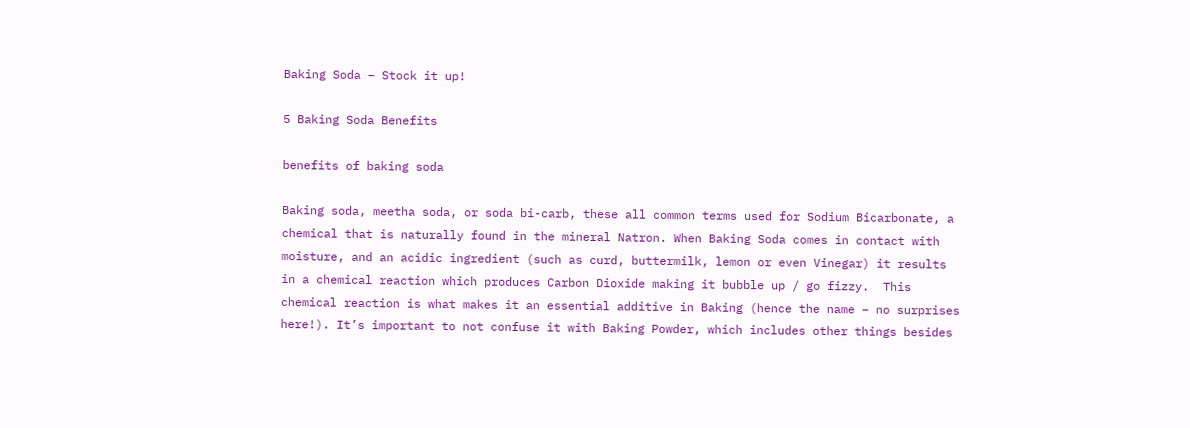Baking Soda – Stock it up!

5 Baking Soda Benefits

benefits of baking soda

Baking soda, meetha soda, or soda bi-carb, these all common terms used for Sodium Bicarbonate, a chemical that is naturally found in the mineral Natron. When Baking Soda comes in contact with moisture, and an acidic ingredient (such as curd, buttermilk, lemon or even Vinegar) it results in a chemical reaction which produces Carbon Dioxide making it bubble up / go fizzy.  This chemical reaction is what makes it an essential additive in Baking (hence the name – no surprises here!). It’s important to not confuse it with Baking Powder, which includes other things besides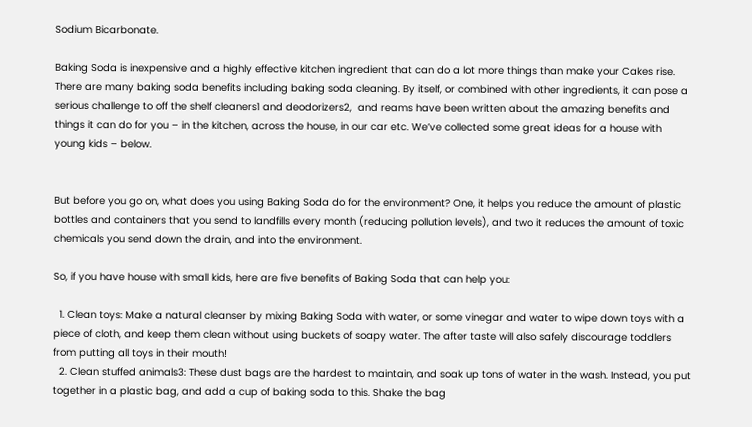Sodium Bicarbonate.

Baking Soda is inexpensive and a highly effective kitchen ingredient that can do a lot more things than make your Cakes rise. There are many baking soda benefits including baking soda cleaning. By itself, or combined with other ingredients, it can pose a serious challenge to off the shelf cleaners1 and deodorizers2,  and reams have been written about the amazing benefits and things it can do for you – in the kitchen, across the house, in our car etc. We’ve collected some great ideas for a house with young kids – below.


But before you go on, what does you using Baking Soda do for the environment? One, it helps you reduce the amount of plastic bottles and containers that you send to landfills every month (reducing pollution levels), and two it reduces the amount of toxic chemicals you send down the drain, and into the environment.

So, if you have house with small kids, here are five benefits of Baking Soda that can help you:

  1. Clean toys: Make a natural cleanser by mixing Baking Soda with water, or some vinegar and water to wipe down toys with a piece of cloth, and keep them clean without using buckets of soapy water. The after taste will also safely discourage toddlers from putting all toys in their mouth!
  2. Clean stuffed animals3: These dust bags are the hardest to maintain, and soak up tons of water in the wash. Instead, you put together in a plastic bag, and add a cup of baking soda to this. Shake the bag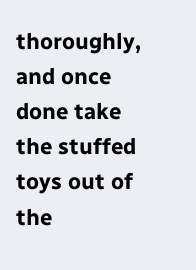thoroughly, and once done take the stuffed toys out of the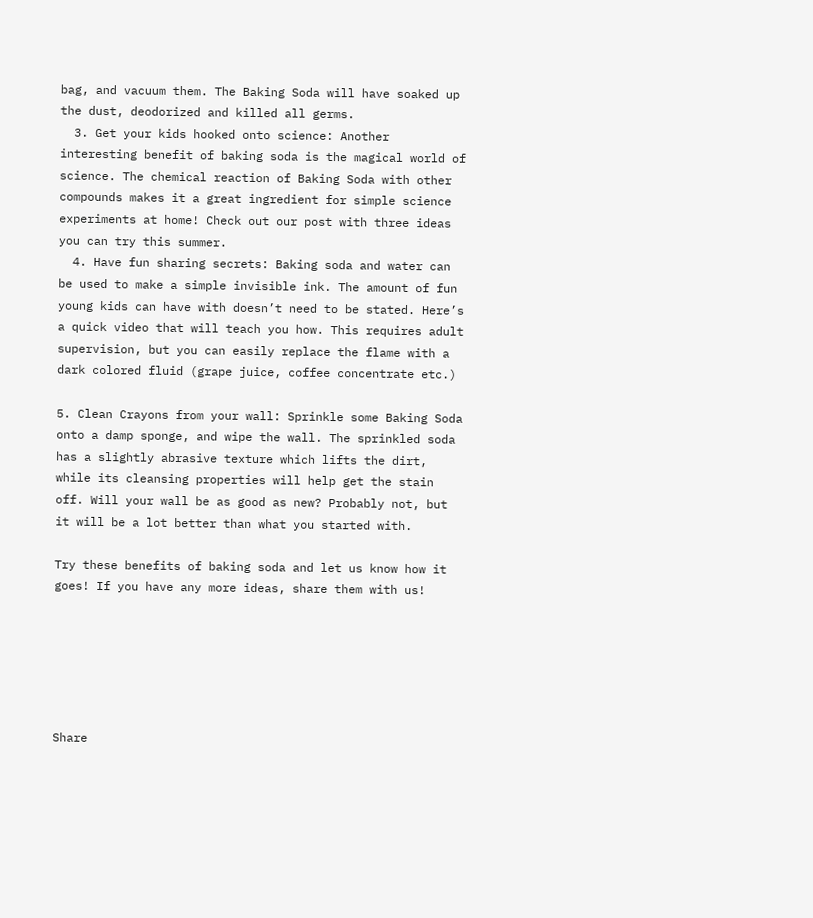bag, and vacuum them. The Baking Soda will have soaked up the dust, deodorized and killed all germs.
  3. Get your kids hooked onto science: Another interesting benefit of baking soda is the magical world of science. The chemical reaction of Baking Soda with other compounds makes it a great ingredient for simple science experiments at home! Check out our post with three ideas you can try this summer.
  4. Have fun sharing secrets: Baking soda and water can be used to make a simple invisible ink. The amount of fun young kids can have with doesn’t need to be stated. Here’s a quick video that will teach you how. This requires adult supervision, but you can easily replace the flame with a dark colored fluid (grape juice, coffee concentrate etc.)

5. Clean Crayons from your wall: Sprinkle some Baking Soda onto a damp sponge, and wipe the wall. The sprinkled soda has a slightly abrasive texture which lifts the dirt, while its cleansing properties will help get the stain off. Will your wall be as good as new? Probably not, but it will be a lot better than what you started with.

Try these benefits of baking soda and let us know how it goes! If you have any more ideas, share them with us!






Share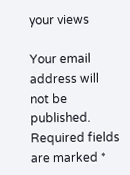your views

Your email address will not be published. Required fields are marked *